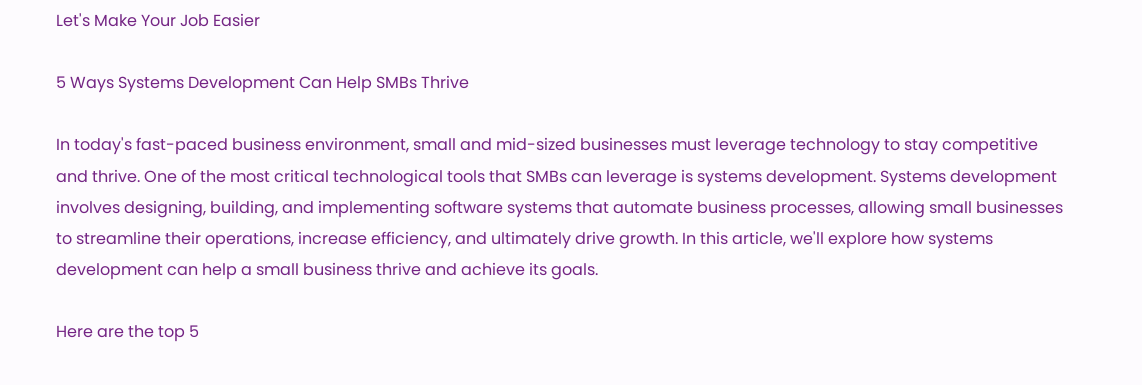Let's Make Your Job Easier

5 Ways Systems Development Can Help SMBs Thrive

In today's fast-paced business environment, small and mid-sized businesses must leverage technology to stay competitive and thrive. One of the most critical technological tools that SMBs can leverage is systems development. Systems development involves designing, building, and implementing software systems that automate business processes, allowing small businesses to streamline their operations, increase efficiency, and ultimately drive growth. In this article, we'll explore how systems development can help a small business thrive and achieve its goals.

Here are the top 5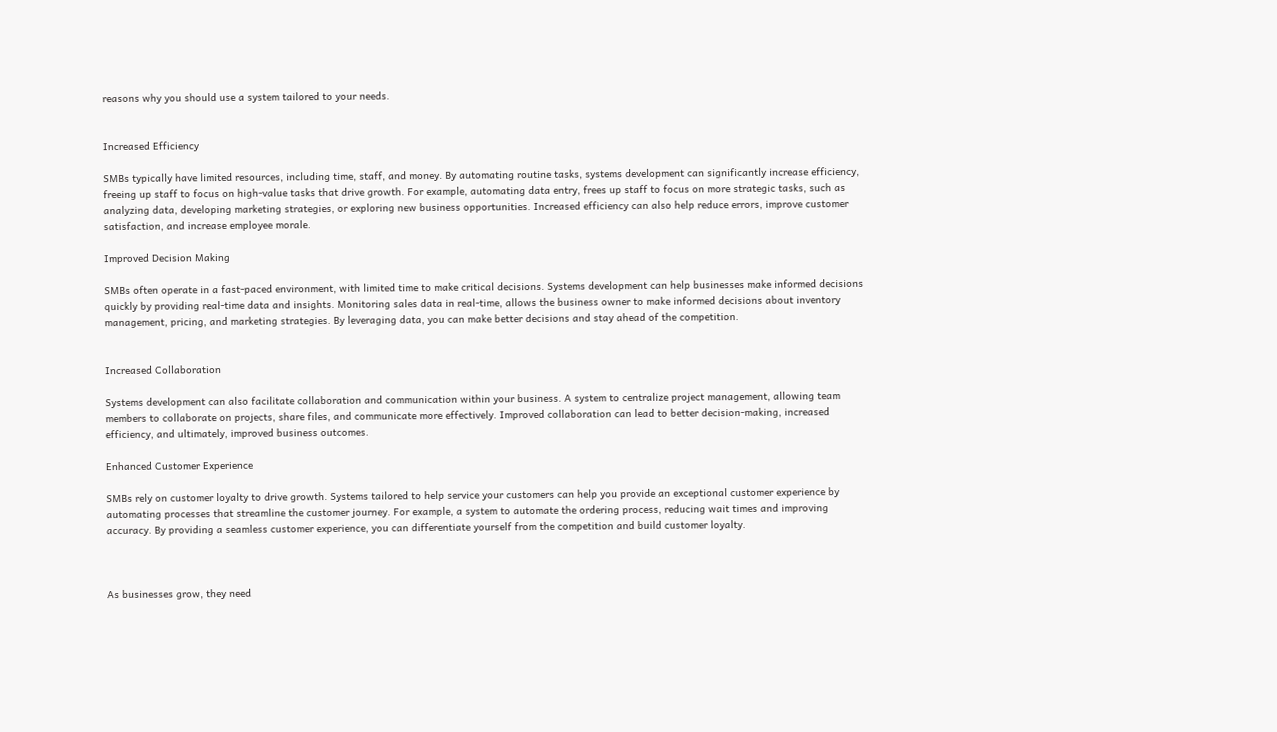reasons why you should use a system tailored to your needs.


Increased Efficiency

SMBs typically have limited resources, including time, staff, and money. By automating routine tasks, systems development can significantly increase efficiency, freeing up staff to focus on high-value tasks that drive growth. For example, automating data entry, frees up staff to focus on more strategic tasks, such as analyzing data, developing marketing strategies, or exploring new business opportunities. Increased efficiency can also help reduce errors, improve customer satisfaction, and increase employee morale.

Improved Decision Making

SMBs often operate in a fast-paced environment, with limited time to make critical decisions. Systems development can help businesses make informed decisions quickly by providing real-time data and insights. Monitoring sales data in real-time, allows the business owner to make informed decisions about inventory management, pricing, and marketing strategies. By leveraging data, you can make better decisions and stay ahead of the competition.


Increased Collaboration

Systems development can also facilitate collaboration and communication within your business. A system to centralize project management, allowing team members to collaborate on projects, share files, and communicate more effectively. Improved collaboration can lead to better decision-making, increased efficiency, and ultimately, improved business outcomes.

Enhanced Customer Experience

SMBs rely on customer loyalty to drive growth. Systems tailored to help service your customers can help you provide an exceptional customer experience by automating processes that streamline the customer journey. For example, a system to automate the ordering process, reducing wait times and improving accuracy. By providing a seamless customer experience, you can differentiate yourself from the competition and build customer loyalty.



As businesses grow, they need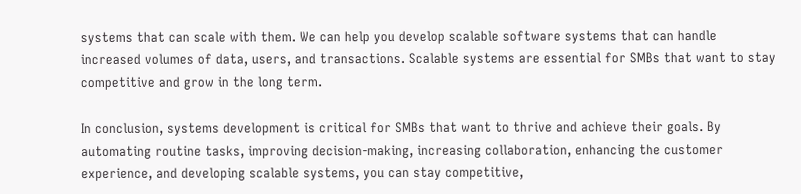systems that can scale with them. We can help you develop scalable software systems that can handle increased volumes of data, users, and transactions. Scalable systems are essential for SMBs that want to stay competitive and grow in the long term.

In conclusion, systems development is critical for SMBs that want to thrive and achieve their goals. By automating routine tasks, improving decision-making, increasing collaboration, enhancing the customer experience, and developing scalable systems, you can stay competitive,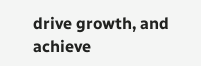drive growth, and achieve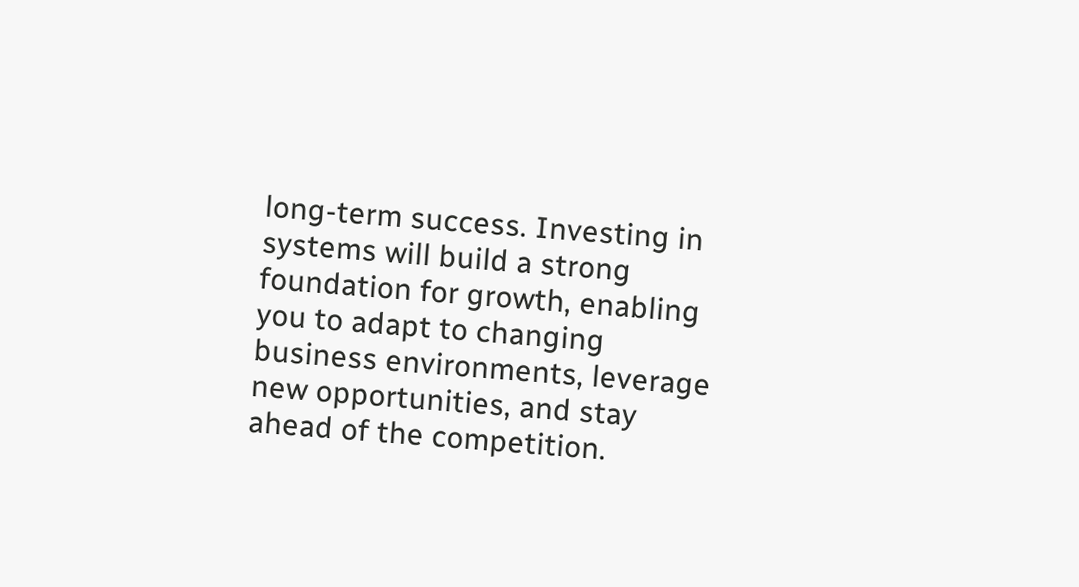long-term success. Investing in systems will build a strong foundation for growth, enabling you to adapt to changing business environments, leverage new opportunities, and stay ahead of the competition.